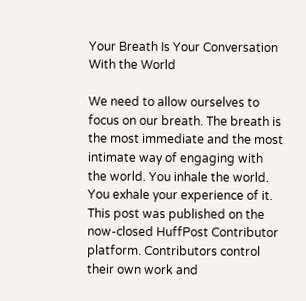Your Breath Is Your Conversation With the World

We need to allow ourselves to focus on our breath. The breath is the most immediate and the most intimate way of engaging with the world. You inhale the world. You exhale your experience of it.
This post was published on the now-closed HuffPost Contributor platform. Contributors control their own work and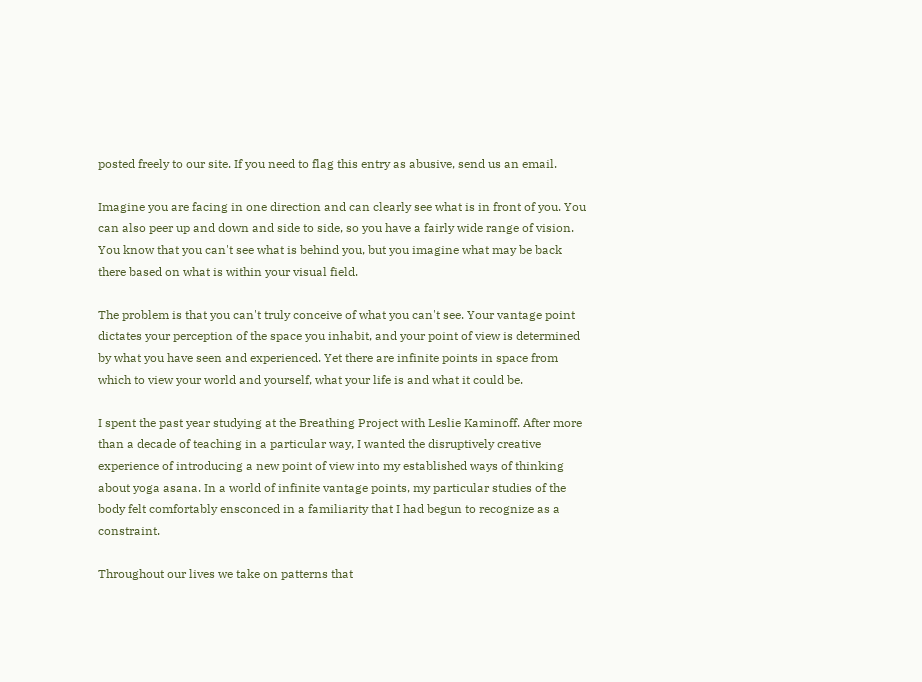posted freely to our site. If you need to flag this entry as abusive, send us an email.

Imagine you are facing in one direction and can clearly see what is in front of you. You can also peer up and down and side to side, so you have a fairly wide range of vision. You know that you can't see what is behind you, but you imagine what may be back there based on what is within your visual field.

The problem is that you can't truly conceive of what you can't see. Your vantage point dictates your perception of the space you inhabit, and your point of view is determined by what you have seen and experienced. Yet there are infinite points in space from which to view your world and yourself, what your life is and what it could be.

I spent the past year studying at the Breathing Project with Leslie Kaminoff. After more than a decade of teaching in a particular way, I wanted the disruptively creative experience of introducing a new point of view into my established ways of thinking about yoga asana. In a world of infinite vantage points, my particular studies of the body felt comfortably ensconced in a familiarity that I had begun to recognize as a constraint.

Throughout our lives we take on patterns that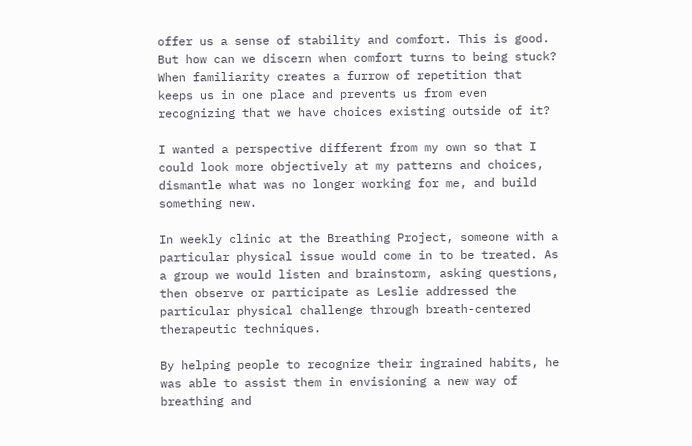offer us a sense of stability and comfort. This is good. But how can we discern when comfort turns to being stuck? When familiarity creates a furrow of repetition that keeps us in one place and prevents us from even recognizing that we have choices existing outside of it?

I wanted a perspective different from my own so that I could look more objectively at my patterns and choices, dismantle what was no longer working for me, and build something new.

In weekly clinic at the Breathing Project, someone with a particular physical issue would come in to be treated. As a group we would listen and brainstorm, asking questions, then observe or participate as Leslie addressed the particular physical challenge through breath-centered therapeutic techniques.

By helping people to recognize their ingrained habits, he was able to assist them in envisioning a new way of breathing and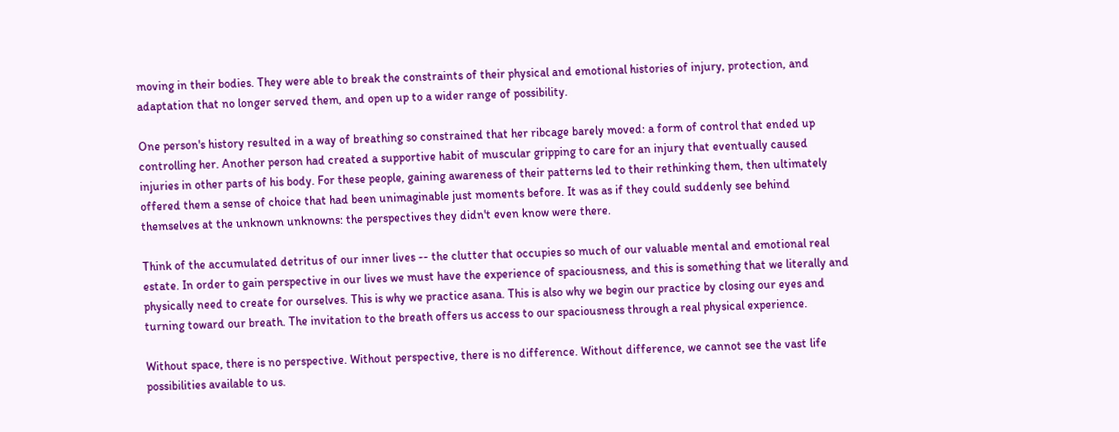moving in their bodies. They were able to break the constraints of their physical and emotional histories of injury, protection, and adaptation that no longer served them, and open up to a wider range of possibility.

One person's history resulted in a way of breathing so constrained that her ribcage barely moved: a form of control that ended up controlling her. Another person had created a supportive habit of muscular gripping to care for an injury that eventually caused injuries in other parts of his body. For these people, gaining awareness of their patterns led to their rethinking them, then ultimately offered them a sense of choice that had been unimaginable just moments before. It was as if they could suddenly see behind themselves at the unknown unknowns: the perspectives they didn't even know were there.

Think of the accumulated detritus of our inner lives -- the clutter that occupies so much of our valuable mental and emotional real estate. In order to gain perspective in our lives we must have the experience of spaciousness, and this is something that we literally and physically need to create for ourselves. This is why we practice asana. This is also why we begin our practice by closing our eyes and turning toward our breath. The invitation to the breath offers us access to our spaciousness through a real physical experience.

Without space, there is no perspective. Without perspective, there is no difference. Without difference, we cannot see the vast life possibilities available to us.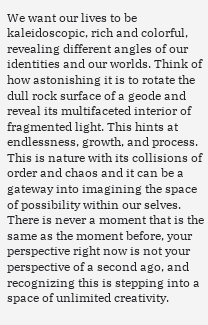We want our lives to be kaleidoscopic, rich and colorful, revealing different angles of our identities and our worlds. Think of how astonishing it is to rotate the dull rock surface of a geode and reveal its multifaceted interior of fragmented light. This hints at endlessness, growth, and process. This is nature with its collisions of order and chaos and it can be a gateway into imagining the space of possibility within our selves. There is never a moment that is the same as the moment before, your perspective right now is not your perspective of a second ago, and recognizing this is stepping into a space of unlimited creativity.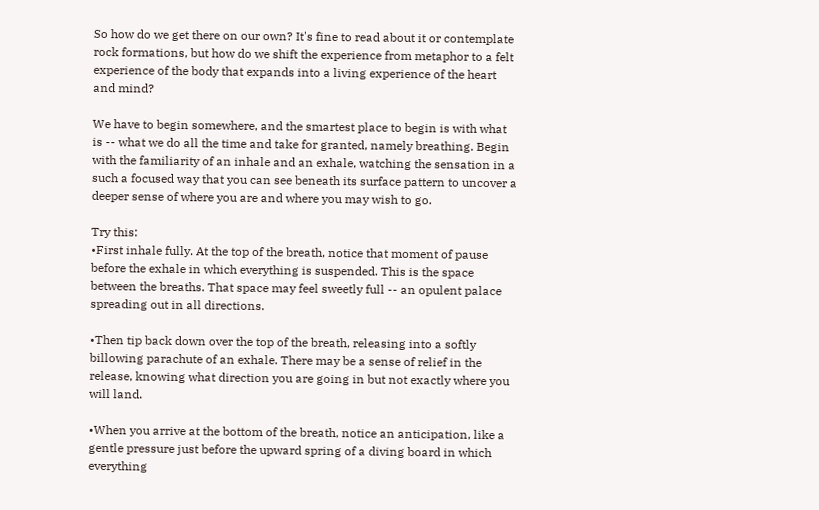So how do we get there on our own? It's fine to read about it or contemplate rock formations, but how do we shift the experience from metaphor to a felt experience of the body that expands into a living experience of the heart and mind?

We have to begin somewhere, and the smartest place to begin is with what is -- what we do all the time and take for granted, namely breathing. Begin with the familiarity of an inhale and an exhale, watching the sensation in a such a focused way that you can see beneath its surface pattern to uncover a deeper sense of where you are and where you may wish to go.

Try this:
•First inhale fully. At the top of the breath, notice that moment of pause before the exhale in which everything is suspended. This is the space between the breaths. That space may feel sweetly full -- an opulent palace spreading out in all directions.

•Then tip back down over the top of the breath, releasing into a softly billowing parachute of an exhale. There may be a sense of relief in the release, knowing what direction you are going in but not exactly where you will land.

•When you arrive at the bottom of the breath, notice an anticipation, like a gentle pressure just before the upward spring of a diving board in which everything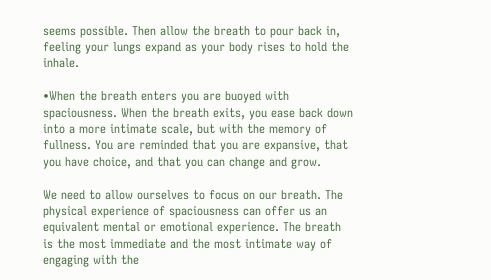seems possible. Then allow the breath to pour back in, feeling your lungs expand as your body rises to hold the inhale.

•When the breath enters you are buoyed with spaciousness. When the breath exits, you ease back down into a more intimate scale, but with the memory of fullness. You are reminded that you are expansive, that you have choice, and that you can change and grow.

We need to allow ourselves to focus on our breath. The physical experience of spaciousness can offer us an equivalent mental or emotional experience. The breath is the most immediate and the most intimate way of engaging with the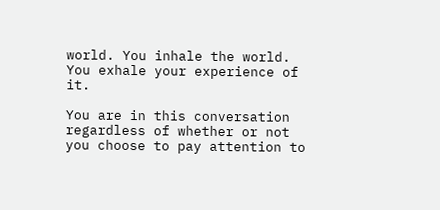world. You inhale the world. You exhale your experience of it.

You are in this conversation regardless of whether or not you choose to pay attention to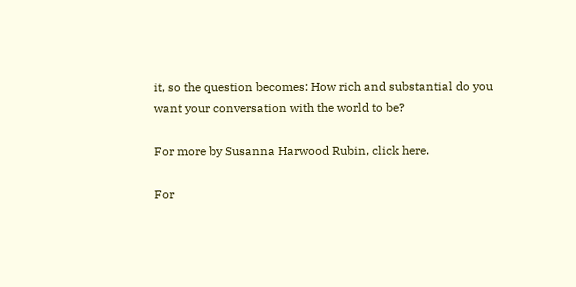it, so the question becomes: How rich and substantial do you want your conversation with the world to be?

For more by Susanna Harwood Rubin, click here.

For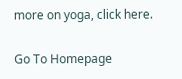more on yoga, click here.

Go To Homepage